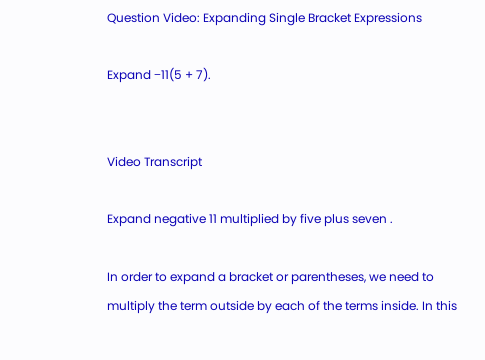Question Video: Expanding Single Bracket Expressions

Expand −11(5 + 7).


Video Transcript

Expand negative 11 multiplied by five plus seven .

In order to expand a bracket or parentheses, we need to multiply the term outside by each of the terms inside. In this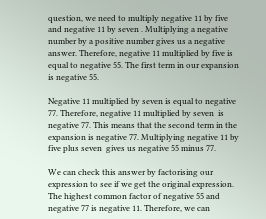question, we need to multiply negative 11 by five and negative 11 by seven . Multiplying a negative number by a positive number gives us a negative answer. Therefore, negative 11 multiplied by five is equal to negative 55. The first term in our expansion is negative 55.

Negative 11 multiplied by seven is equal to negative 77. Therefore, negative 11 multiplied by seven  is negative 77. This means that the second term in the expansion is negative 77. Multiplying negative 11 by five plus seven  gives us negative 55 minus 77.

We can check this answer by factorising our expression to see if we get the original expression. The highest common factor of negative 55 and negative 77 is negative 11. Therefore, we can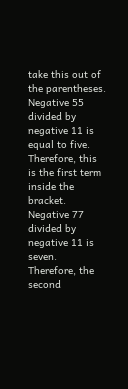take this out of the parentheses. Negative 55 divided by negative 11 is equal to five. Therefore, this is the first term inside the bracket. Negative 77 divided by negative 11 is seven. Therefore, the second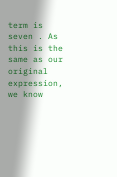term is seven . As this is the same as our original expression, we know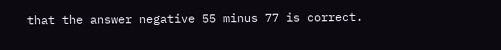that the answer negative 55 minus 77 is correct.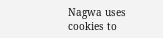Nagwa uses cookies to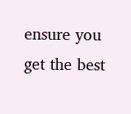ensure you get the best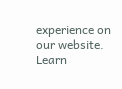experience on our website. Learn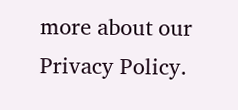more about our Privacy Policy.